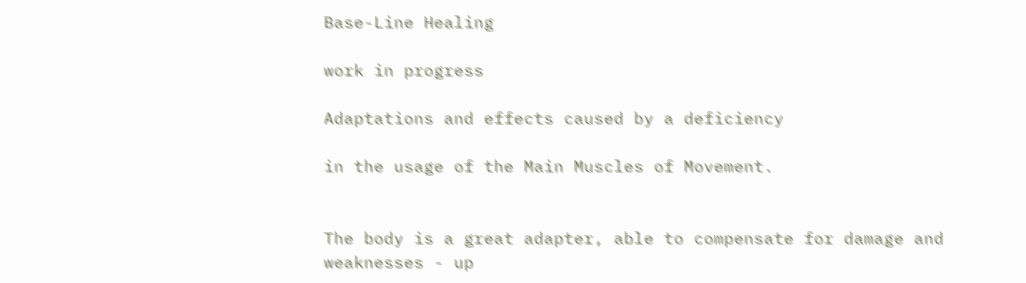Base-Line Healing

work in progress

Adaptations and effects caused by a deficiency

in the usage of the Main Muscles of Movement.


The body is a great adapter, able to compensate for damage and weaknesses - up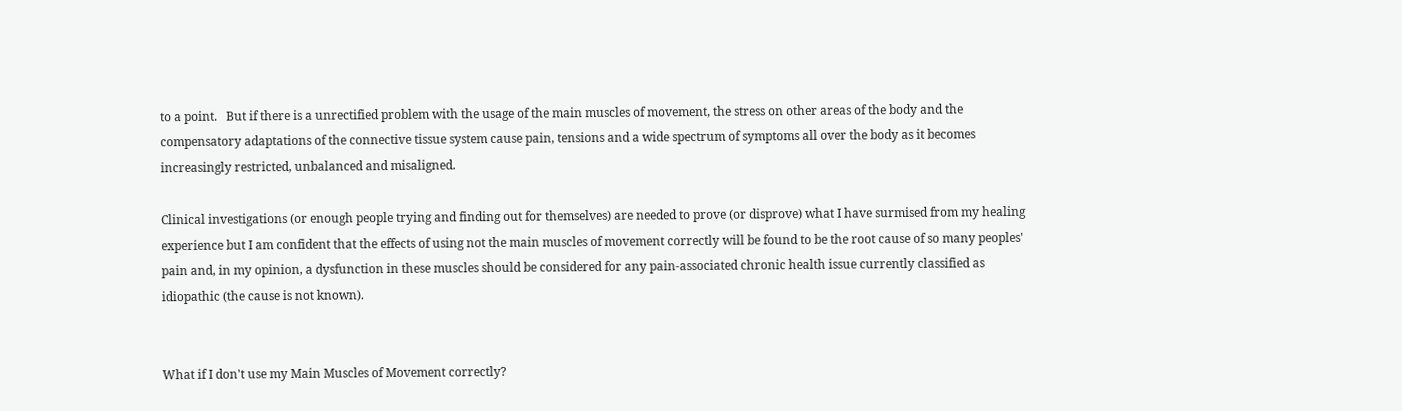to a point.   But if there is a unrectified problem with the usage of the main muscles of movement, the stress on other areas of the body and the compensatory adaptations of the connective tissue system cause pain, tensions and a wide spectrum of symptoms all over the body as it becomes increasingly restricted, unbalanced and misaligned.

Clinical investigations (or enough people trying and finding out for themselves) are needed to prove (or disprove) what I have surmised from my healing experience but I am confident that the effects of using not the main muscles of movement correctly will be found to be the root cause of so many peoples' pain and, in my opinion, a dysfunction in these muscles should be considered for any pain-associated chronic health issue currently classified as idiopathic (the cause is not known).


What if I don't use my Main Muscles of Movement correctly?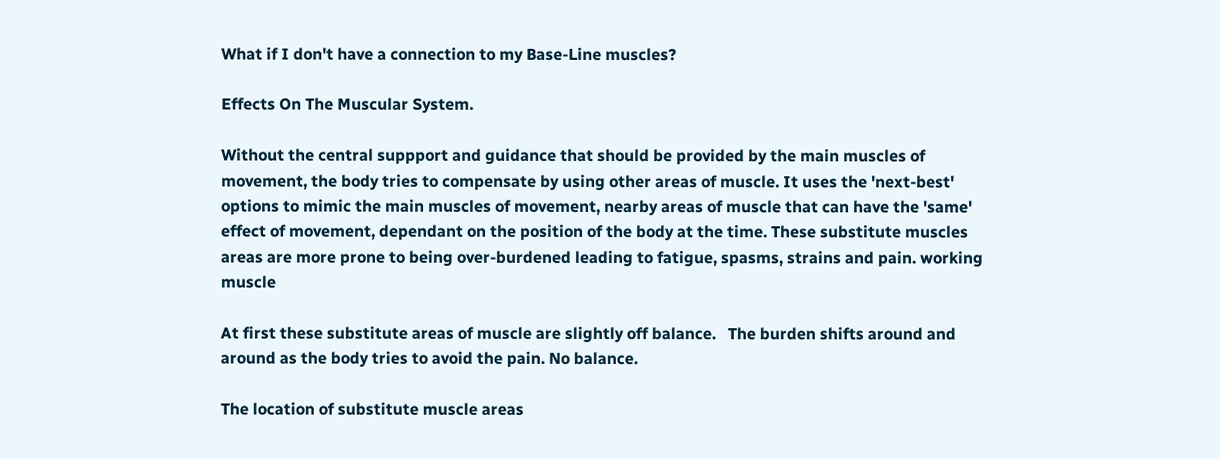What if I don't have a connection to my Base-Line muscles?

Effects On The Muscular System.

Without the central suppport and guidance that should be provided by the main muscles of movement, the body tries to compensate by using other areas of muscle. It uses the 'next-best' options to mimic the main muscles of movement, nearby areas of muscle that can have the 'same' effect of movement, dependant on the position of the body at the time. These substitute muscles areas are more prone to being over-burdened leading to fatigue, spasms, strains and pain. working muscle

At first these substitute areas of muscle are slightly off balance.   The burden shifts around and around as the body tries to avoid the pain. No balance.

The location of substitute muscle areas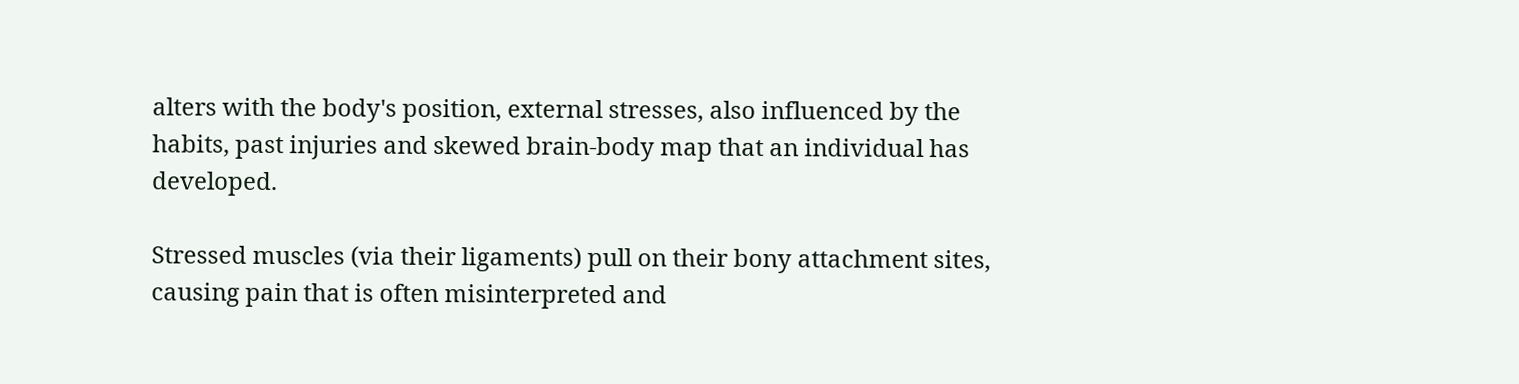alters with the body's position, external stresses, also influenced by the habits, past injuries and skewed brain-body map that an individual has developed.

Stressed muscles (via their ligaments) pull on their bony attachment sites, causing pain that is often misinterpreted and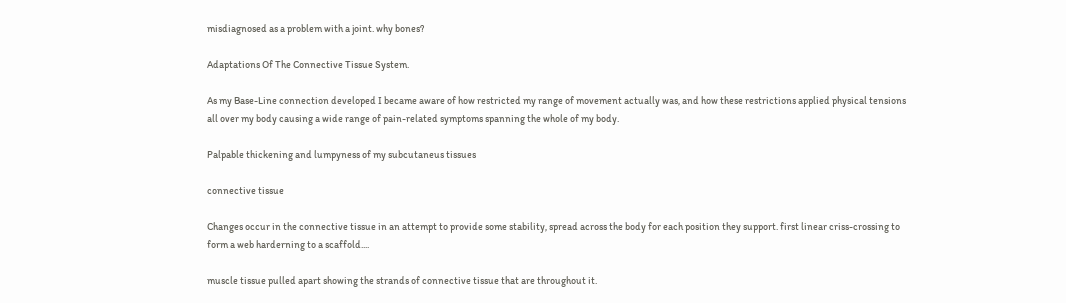misdiagnosed as a problem with a joint. why bones?

Adaptations Of The Connective Tissue System.

As my Base-Line connection developed I became aware of how restricted my range of movement actually was, and how these restrictions applied physical tensions all over my body causing a wide range of pain-related symptoms spanning the whole of my body.

Palpable thickening and lumpyness of my subcutaneus tissues

connective tissue

Changes occur in the connective tissue in an attempt to provide some stability, spread across the body for each position they support. first linear criss-crossing to form a web harderning to a scaffold....

muscle tissue pulled apart showing the strands of connective tissue that are throughout it.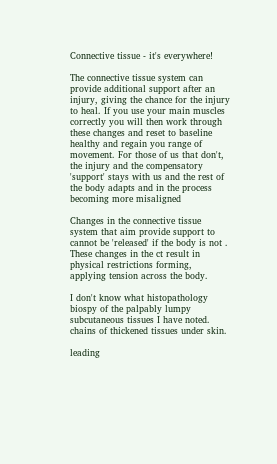Connective tissue - it's everywhere!

The connective tissue system can provide additional support after an injury, giving the chance for the injury to heal. If you use your main muscles correctly you will then work through these changes and reset to baseline healthy and regain you range of movement. For those of us that don't, the injury and the compensatory 'support' stays with us and the rest of the body adapts and in the process becoming more misaligned

Changes in the connective tissue system that aim provide support to cannot be 'released' if the body is not . These changes in the ct result in physical restrictions forming, applying tension across the body.

I don't know what histopathology biospy of the palpably lumpy subcutaneous tissues I have noted. chains of thickened tissues under skin.

leading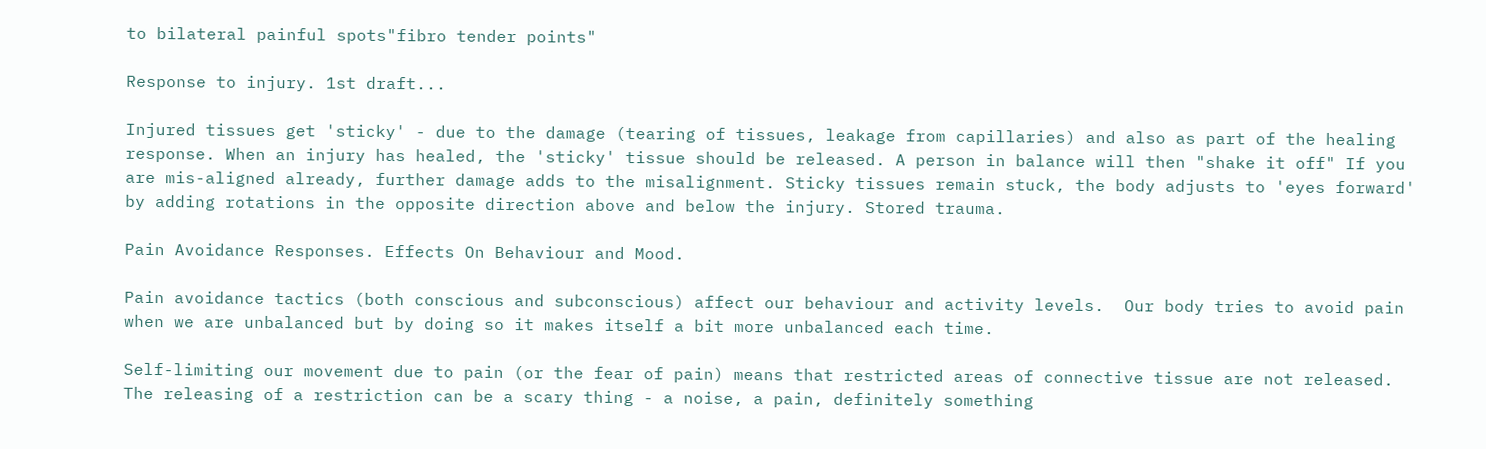to bilateral painful spots"fibro tender points"

Response to injury. 1st draft...

Injured tissues get 'sticky' - due to the damage (tearing of tissues, leakage from capillaries) and also as part of the healing response. When an injury has healed, the 'sticky' tissue should be released. A person in balance will then "shake it off" If you are mis-aligned already, further damage adds to the misalignment. Sticky tissues remain stuck, the body adjusts to 'eyes forward' by adding rotations in the opposite direction above and below the injury. Stored trauma.

Pain Avoidance Responses. Effects On Behaviour and Mood.

Pain avoidance tactics (both conscious and subconscious) affect our behaviour and activity levels.  Our body tries to avoid pain when we are unbalanced but by doing so it makes itself a bit more unbalanced each time.

Self-limiting our movement due to pain (or the fear of pain) means that restricted areas of connective tissue are not released.  The releasing of a restriction can be a scary thing - a noise, a pain, definitely something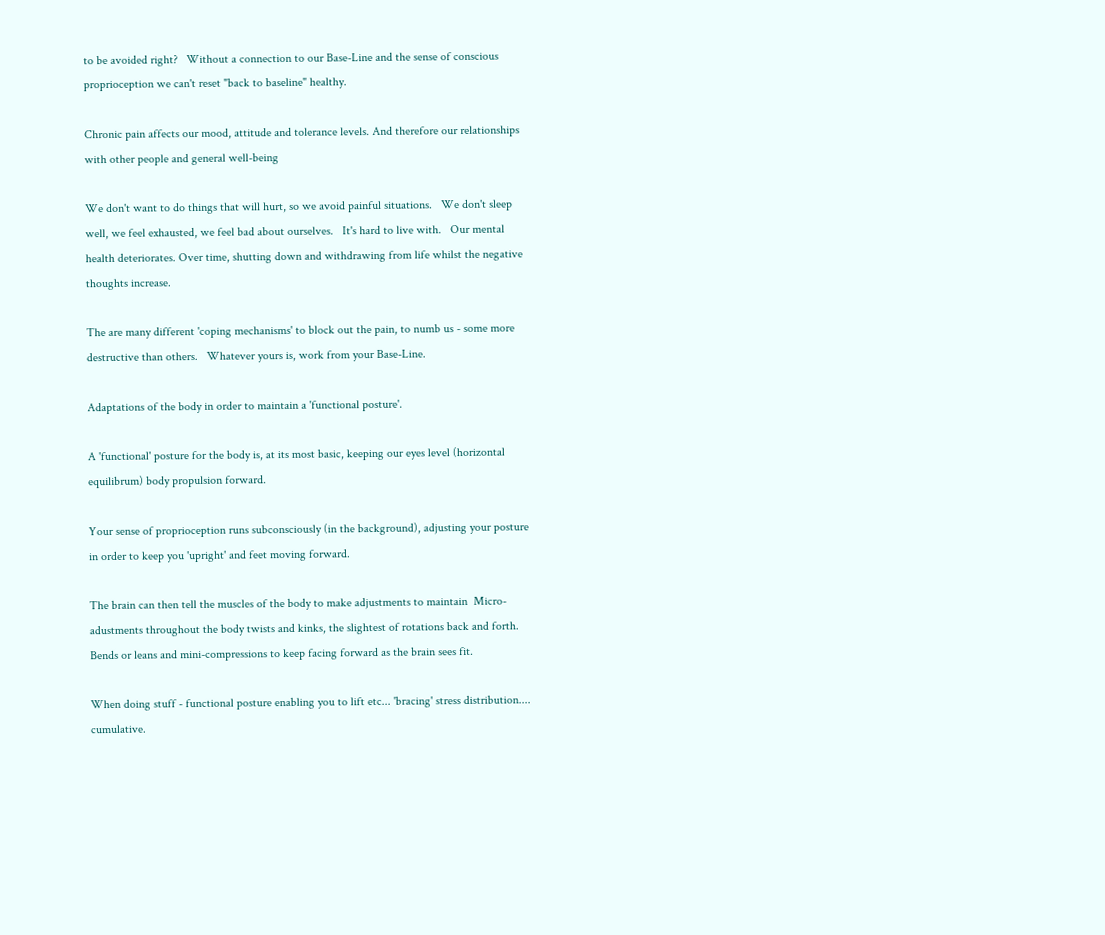to be avoided right?   Without a connection to our Base-Line and the sense of conscious proprioception we can't reset "back to baseline" healthy.

Chronic pain affects our mood, attitude and tolerance levels. And therefore our relationships with other people and general well-being

We don't want to do things that will hurt, so we avoid painful situations.   We don't sleep well, we feel exhausted, we feel bad about ourselves.   It's hard to live with.   Our mental health deteriorates. Over time, shutting down and withdrawing from life whilst the negative thoughts increase.

The are many different 'coping mechanisms' to block out the pain, to numb us - some more destructive than others.   Whatever yours is, work from your Base-Line.

Adaptations of the body in order to maintain a 'functional posture'.

A 'functional' posture for the body is, at its most basic, keeping our eyes level (horizontal equilibrum) body propulsion forward.

Your sense of proprioception runs subconsciously (in the background), adjusting your posture in order to keep you 'upright' and feet moving forward.

The brain can then tell the muscles of the body to make adjustments to maintain  Micro-adustments throughout the body twists and kinks, the slightest of rotations back and forth. Bends or leans and mini-compressions to keep facing forward as the brain sees fit.

When doing stuff - functional posture enabling you to lift etc... 'bracing' stress distribution.... cumulative.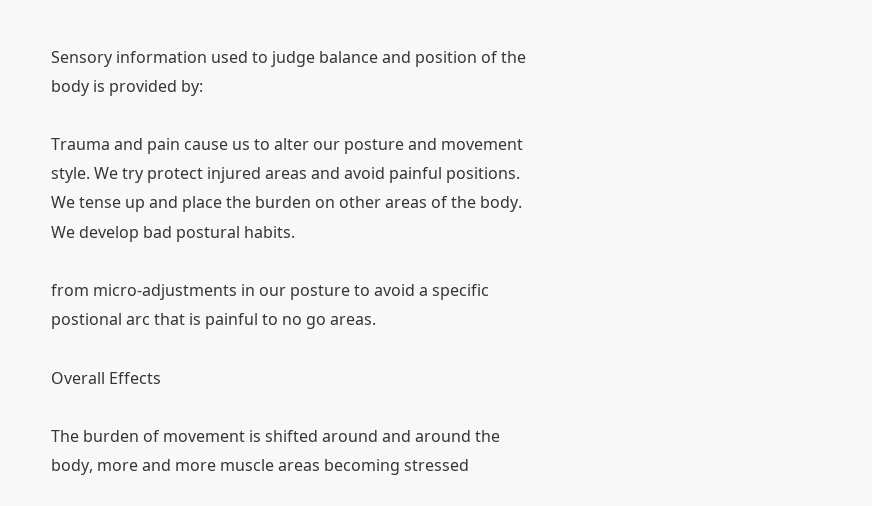Sensory information used to judge balance and position of the body is provided by:

Trauma and pain cause us to alter our posture and movement style. We try protect injured areas and avoid painful positions.  We tense up and place the burden on other areas of the body. We develop bad postural habits.

from micro-adjustments in our posture to avoid a specific postional arc that is painful to no go areas.

Overall Effects

The burden of movement is shifted around and around the body, more and more muscle areas becoming stressed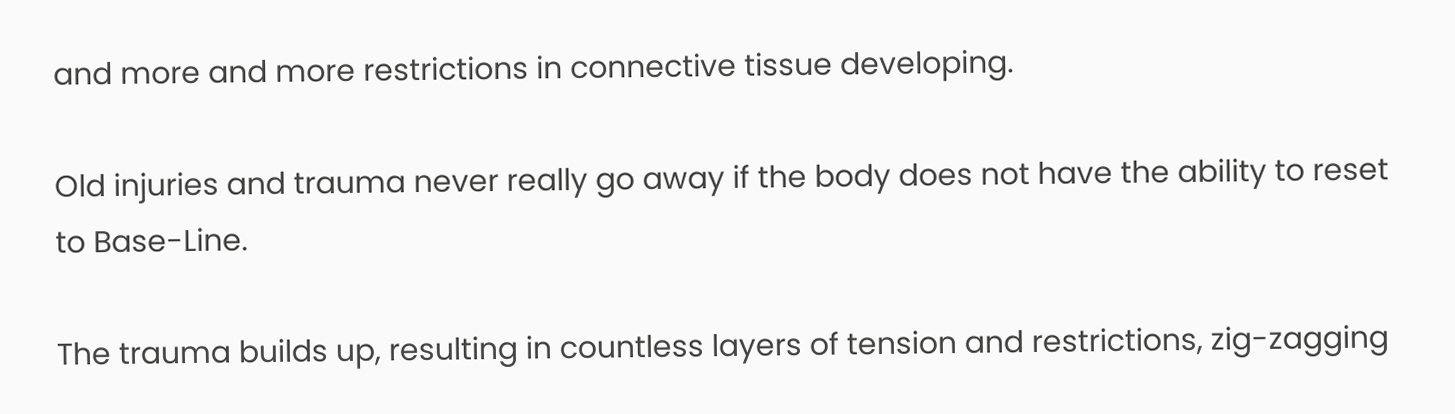and more and more restrictions in connective tissue developing.

Old injuries and trauma never really go away if the body does not have the ability to reset to Base-Line.

The trauma builds up, resulting in countless layers of tension and restrictions, zig-zagging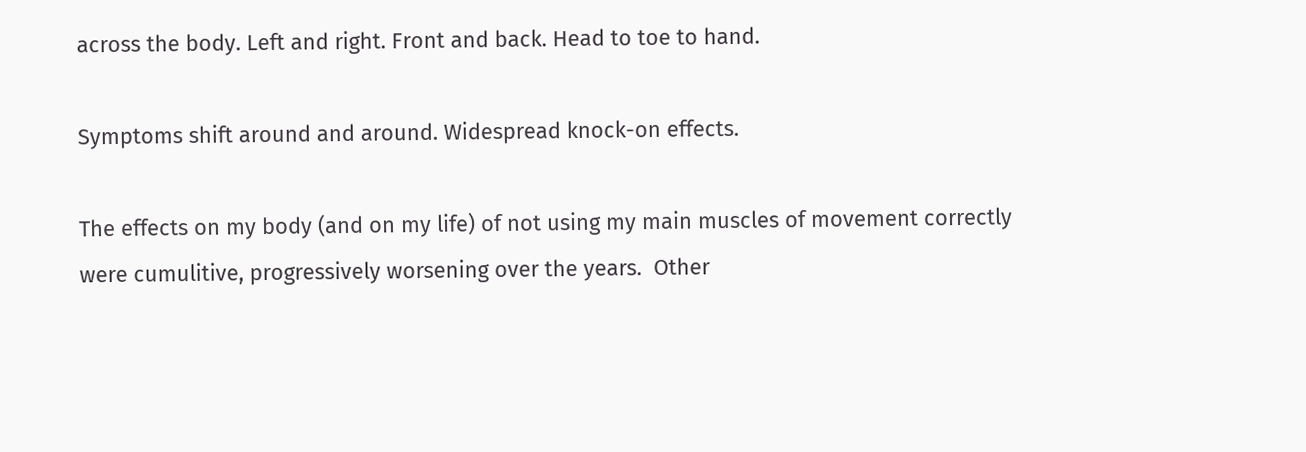across the body. Left and right. Front and back. Head to toe to hand.

Symptoms shift around and around. Widespread knock-on effects.

The effects on my body (and on my life) of not using my main muscles of movement correctly were cumulitive, progressively worsening over the years.  Other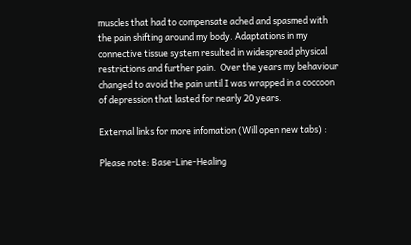muscles that had to compensate ached and spasmed with the pain shifting around my body. Adaptations in my connective tissue system resulted in widespread physical restrictions and further pain.  Over the years my behaviour changed to avoid the pain until I was wrapped in a coccoon of depression that lasted for nearly 20 years.

External links for more infomation (Will open new tabs) :

Please note: Base-Line-Healing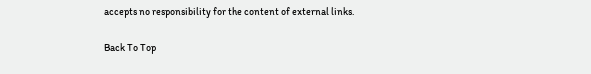accepts no responsibility for the content of external links.

Back To Top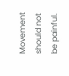Movement should not be painful.